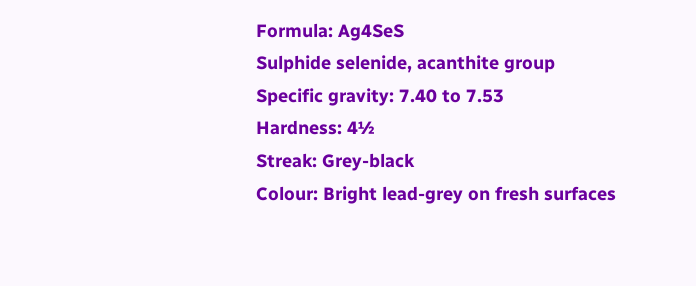Formula: Ag4SeS
Sulphide selenide, acanthite group
Specific gravity: 7.40 to 7.53
Hardness: 4½
Streak: Grey-black
Colour: Bright lead-grey on fresh surfaces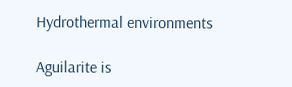Hydrothermal environments

Aguilarite is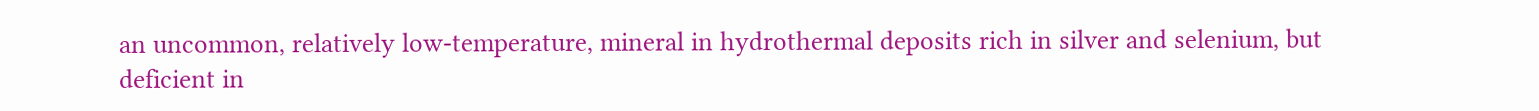an uncommon, relatively low-temperature, mineral in hydrothermal deposits rich in silver and selenium, but deficient in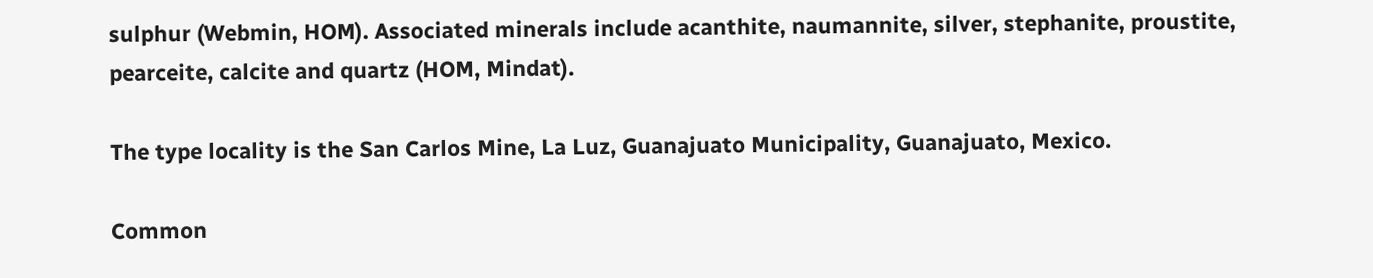sulphur (Webmin, HOM). Associated minerals include acanthite, naumannite, silver, stephanite, proustite, pearceite, calcite and quartz (HOM, Mindat).

The type locality is the San Carlos Mine, La Luz, Guanajuato Municipality, Guanajuato, Mexico.

Common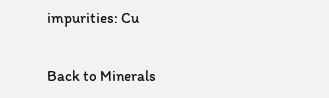impurities: Cu

Back to Minerals